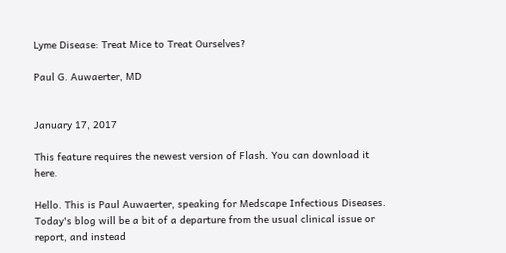Lyme Disease: Treat Mice to Treat Ourselves?

Paul G. Auwaerter, MD


January 17, 2017

This feature requires the newest version of Flash. You can download it here.

Hello. This is Paul Auwaerter, speaking for Medscape Infectious Diseases. Today's blog will be a bit of a departure from the usual clinical issue or report, and instead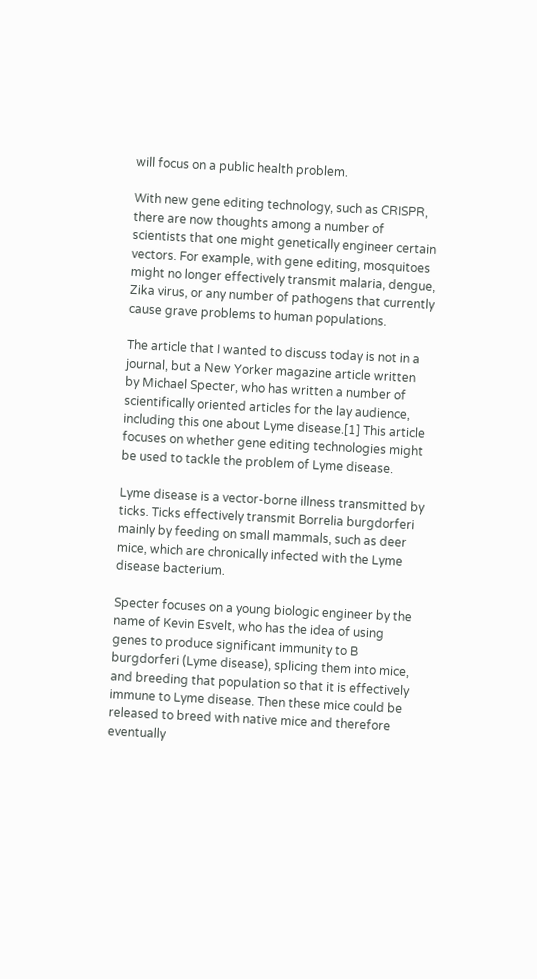will focus on a public health problem.

With new gene editing technology, such as CRISPR, there are now thoughts among a number of scientists that one might genetically engineer certain vectors. For example, with gene editing, mosquitoes might no longer effectively transmit malaria, dengue, Zika virus, or any number of pathogens that currently cause grave problems to human populations.

The article that I wanted to discuss today is not in a journal, but a New Yorker magazine article written by Michael Specter, who has written a number of scientifically oriented articles for the lay audience, including this one about Lyme disease.[1] This article focuses on whether gene editing technologies might be used to tackle the problem of Lyme disease.

Lyme disease is a vector-borne illness transmitted by ticks. Ticks effectively transmit Borrelia burgdorferi mainly by feeding on small mammals, such as deer mice, which are chronically infected with the Lyme disease bacterium.

Specter focuses on a young biologic engineer by the name of Kevin Esvelt, who has the idea of using genes to produce significant immunity to B burgdorferi (Lyme disease), splicing them into mice, and breeding that population so that it is effectively immune to Lyme disease. Then these mice could be released to breed with native mice and therefore eventually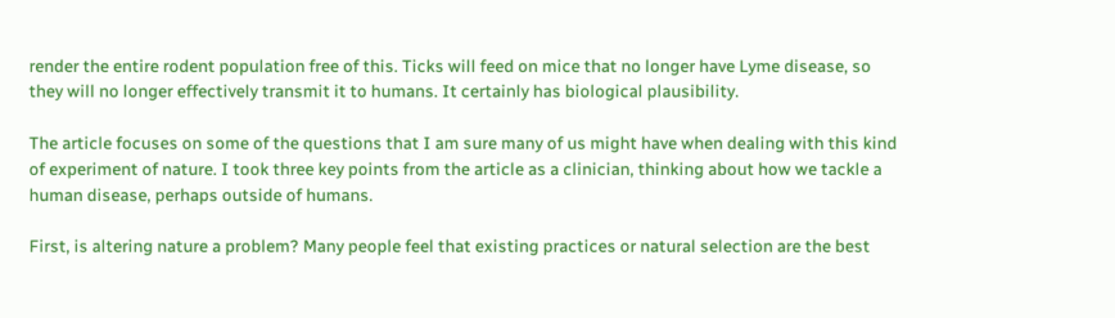render the entire rodent population free of this. Ticks will feed on mice that no longer have Lyme disease, so they will no longer effectively transmit it to humans. It certainly has biological plausibility.

The article focuses on some of the questions that I am sure many of us might have when dealing with this kind of experiment of nature. I took three key points from the article as a clinician, thinking about how we tackle a human disease, perhaps outside of humans.

First, is altering nature a problem? Many people feel that existing practices or natural selection are the best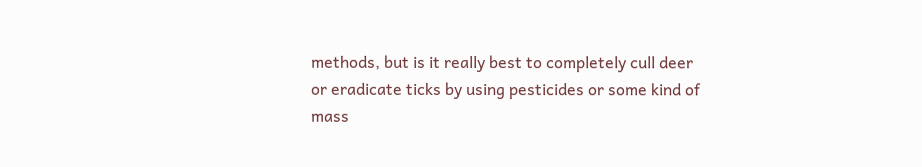methods, but is it really best to completely cull deer or eradicate ticks by using pesticides or some kind of mass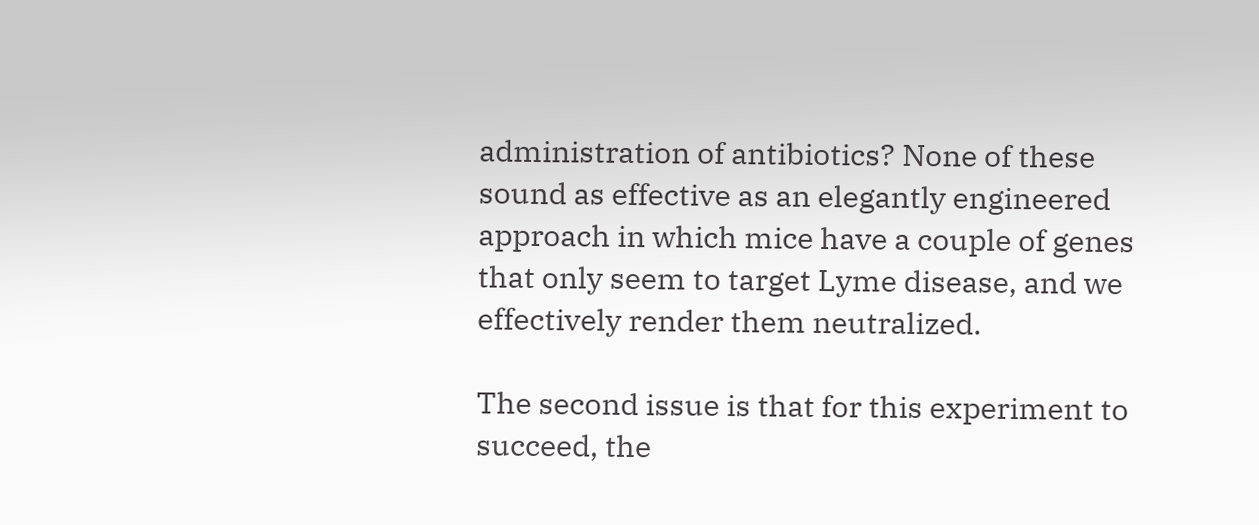administration of antibiotics? None of these sound as effective as an elegantly engineered approach in which mice have a couple of genes that only seem to target Lyme disease, and we effectively render them neutralized.

The second issue is that for this experiment to succeed, the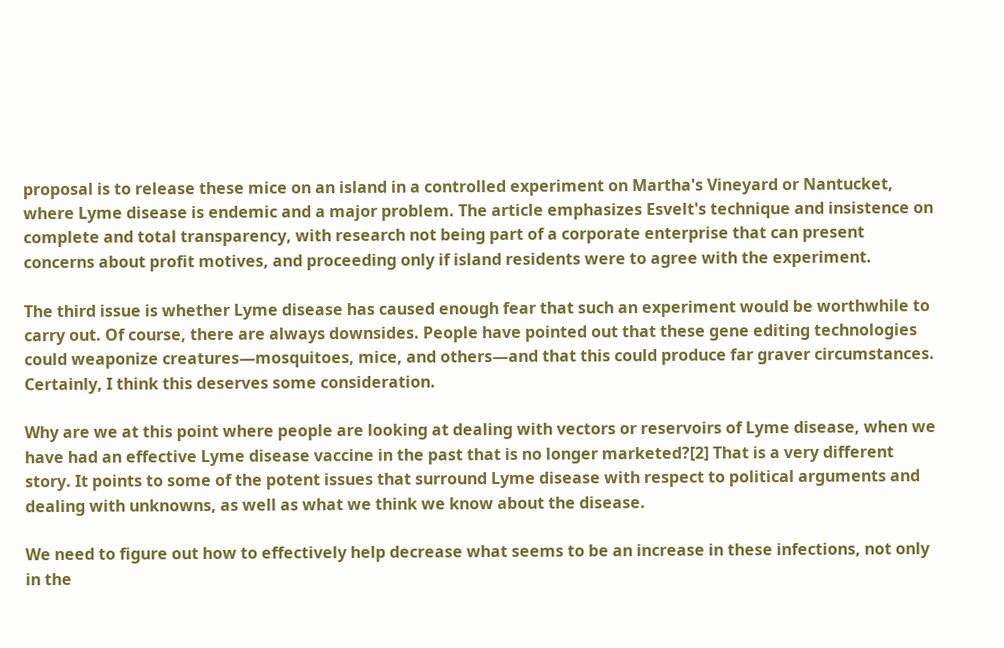proposal is to release these mice on an island in a controlled experiment on Martha's Vineyard or Nantucket, where Lyme disease is endemic and a major problem. The article emphasizes Esvelt's technique and insistence on complete and total transparency, with research not being part of a corporate enterprise that can present concerns about profit motives, and proceeding only if island residents were to agree with the experiment.

The third issue is whether Lyme disease has caused enough fear that such an experiment would be worthwhile to carry out. Of course, there are always downsides. People have pointed out that these gene editing technologies could weaponize creatures—mosquitoes, mice, and others—and that this could produce far graver circumstances. Certainly, I think this deserves some consideration.

Why are we at this point where people are looking at dealing with vectors or reservoirs of Lyme disease, when we have had an effective Lyme disease vaccine in the past that is no longer marketed?[2] That is a very different story. It points to some of the potent issues that surround Lyme disease with respect to political arguments and dealing with unknowns, as well as what we think we know about the disease.

We need to figure out how to effectively help decrease what seems to be an increase in these infections, not only in the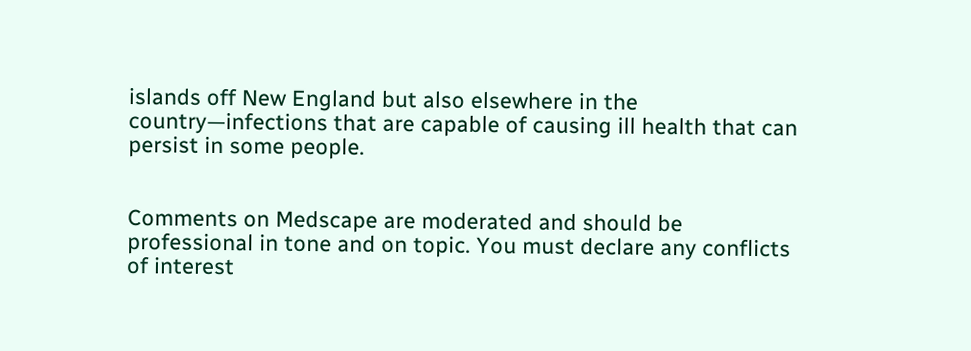islands off New England but also elsewhere in the country—infections that are capable of causing ill health that can persist in some people.


Comments on Medscape are moderated and should be professional in tone and on topic. You must declare any conflicts of interest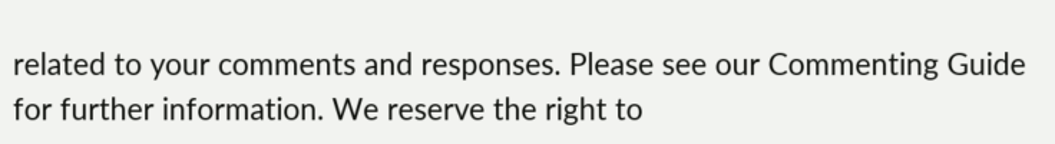related to your comments and responses. Please see our Commenting Guide for further information. We reserve the right to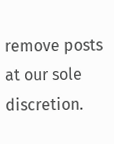remove posts at our sole discretion.